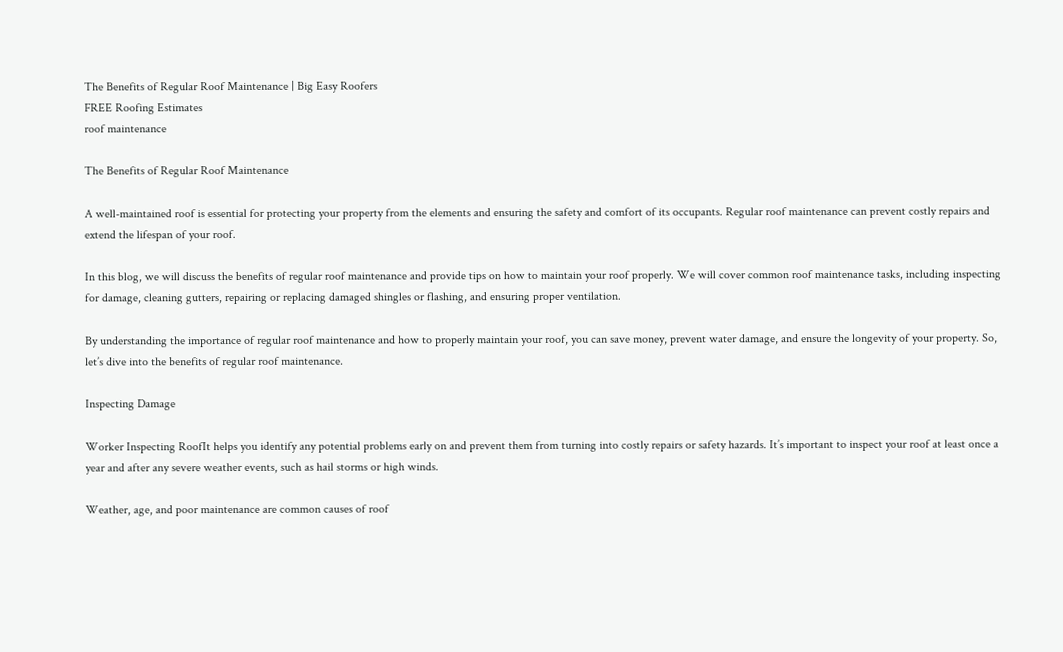The Benefits of Regular Roof Maintenance | Big Easy Roofers
FREE Roofing Estimates
roof maintenance

The Benefits of Regular Roof Maintenance

A well-maintained roof is essential for protecting your property from the elements and ensuring the safety and comfort of its occupants. Regular roof maintenance can prevent costly repairs and extend the lifespan of your roof.

In this blog, we will discuss the benefits of regular roof maintenance and provide tips on how to maintain your roof properly. We will cover common roof maintenance tasks, including inspecting for damage, cleaning gutters, repairing or replacing damaged shingles or flashing, and ensuring proper ventilation.

By understanding the importance of regular roof maintenance and how to properly maintain your roof, you can save money, prevent water damage, and ensure the longevity of your property. So, let’s dive into the benefits of regular roof maintenance.

Inspecting Damage

Worker Inspecting RoofIt helps you identify any potential problems early on and prevent them from turning into costly repairs or safety hazards. It’s important to inspect your roof at least once a year and after any severe weather events, such as hail storms or high winds.

Weather, age, and poor maintenance are common causes of roof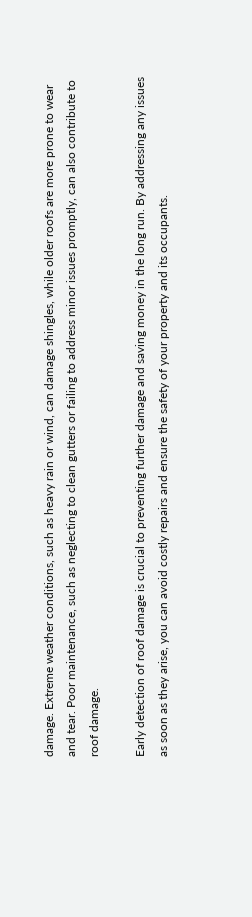damage. Extreme weather conditions, such as heavy rain or wind, can damage shingles, while older roofs are more prone to wear and tear. Poor maintenance, such as neglecting to clean gutters or failing to address minor issues promptly, can also contribute to roof damage.

Early detection of roof damage is crucial to preventing further damage and saving money in the long run. By addressing any issues as soon as they arise, you can avoid costly repairs and ensure the safety of your property and its occupants.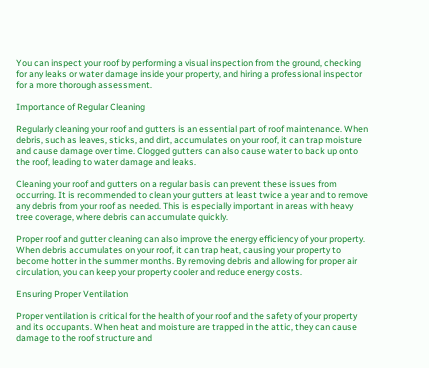You can inspect your roof by performing a visual inspection from the ground, checking for any leaks or water damage inside your property, and hiring a professional inspector for a more thorough assessment.

Importance of Regular Cleaning

Regularly cleaning your roof and gutters is an essential part of roof maintenance. When debris, such as leaves, sticks, and dirt, accumulates on your roof, it can trap moisture and cause damage over time. Clogged gutters can also cause water to back up onto the roof, leading to water damage and leaks.

Cleaning your roof and gutters on a regular basis can prevent these issues from occurring. It is recommended to clean your gutters at least twice a year and to remove any debris from your roof as needed. This is especially important in areas with heavy tree coverage, where debris can accumulate quickly.

Proper roof and gutter cleaning can also improve the energy efficiency of your property. When debris accumulates on your roof, it can trap heat, causing your property to become hotter in the summer months. By removing debris and allowing for proper air circulation, you can keep your property cooler and reduce energy costs.

Ensuring Proper Ventilation

Proper ventilation is critical for the health of your roof and the safety of your property and its occupants. When heat and moisture are trapped in the attic, they can cause damage to the roof structure and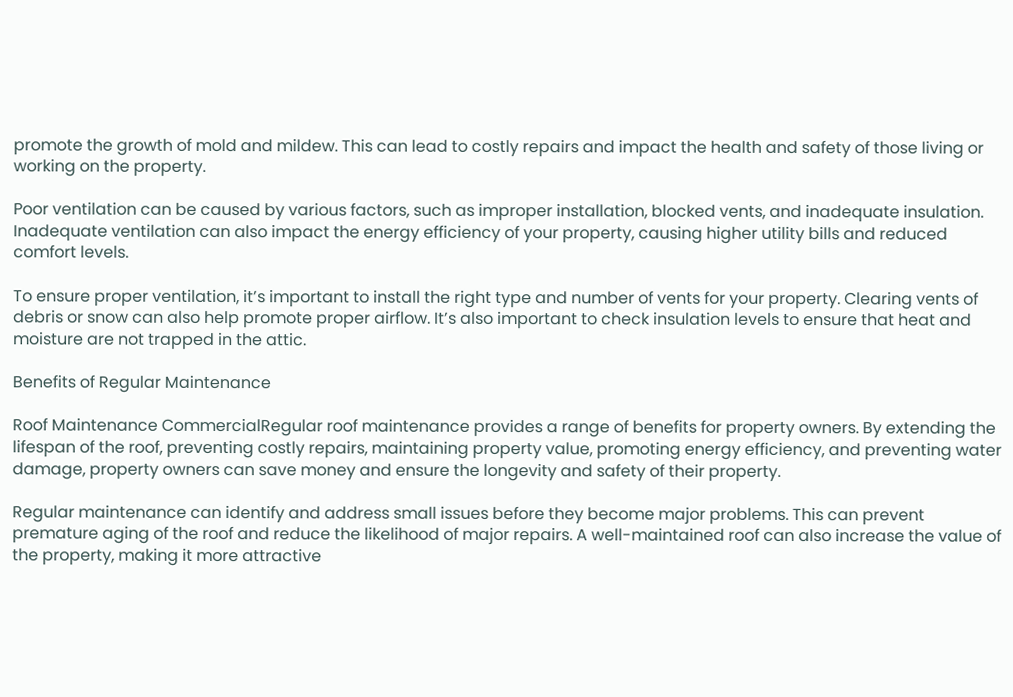promote the growth of mold and mildew. This can lead to costly repairs and impact the health and safety of those living or working on the property.

Poor ventilation can be caused by various factors, such as improper installation, blocked vents, and inadequate insulation. Inadequate ventilation can also impact the energy efficiency of your property, causing higher utility bills and reduced comfort levels.

To ensure proper ventilation, it’s important to install the right type and number of vents for your property. Clearing vents of debris or snow can also help promote proper airflow. It’s also important to check insulation levels to ensure that heat and moisture are not trapped in the attic.

Benefits of Regular Maintenance

Roof Maintenance CommercialRegular roof maintenance provides a range of benefits for property owners. By extending the lifespan of the roof, preventing costly repairs, maintaining property value, promoting energy efficiency, and preventing water damage, property owners can save money and ensure the longevity and safety of their property.

Regular maintenance can identify and address small issues before they become major problems. This can prevent premature aging of the roof and reduce the likelihood of major repairs. A well-maintained roof can also increase the value of the property, making it more attractive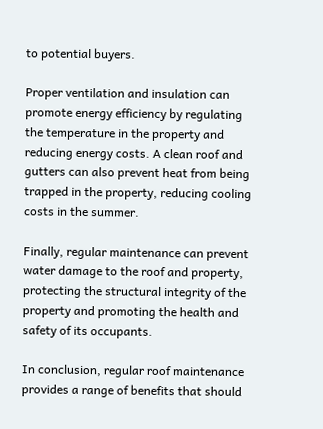to potential buyers.

Proper ventilation and insulation can promote energy efficiency by regulating the temperature in the property and reducing energy costs. A clean roof and gutters can also prevent heat from being trapped in the property, reducing cooling costs in the summer.

Finally, regular maintenance can prevent water damage to the roof and property, protecting the structural integrity of the property and promoting the health and safety of its occupants.

In conclusion, regular roof maintenance provides a range of benefits that should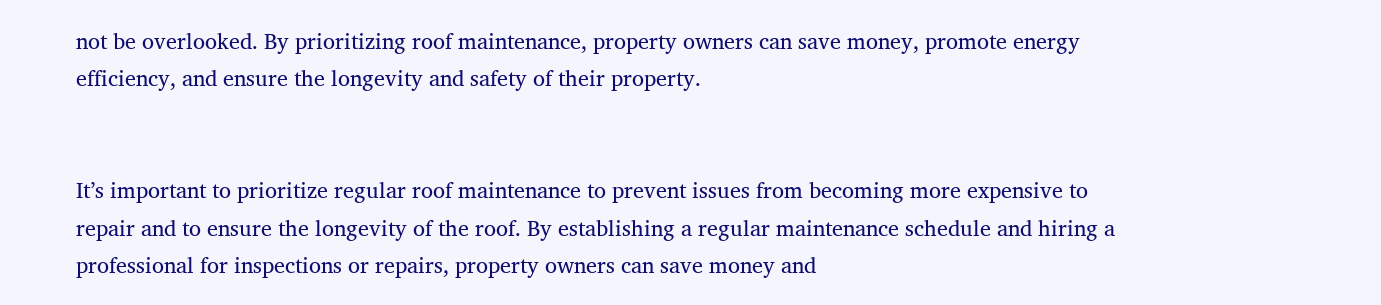not be overlooked. By prioritizing roof maintenance, property owners can save money, promote energy efficiency, and ensure the longevity and safety of their property.


It’s important to prioritize regular roof maintenance to prevent issues from becoming more expensive to repair and to ensure the longevity of the roof. By establishing a regular maintenance schedule and hiring a professional for inspections or repairs, property owners can save money and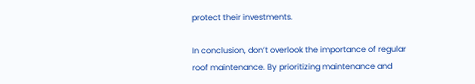protect their investments.

In conclusion, don’t overlook the importance of regular roof maintenance. By prioritizing maintenance and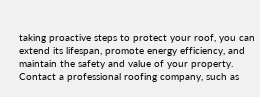taking proactive steps to protect your roof, you can extend its lifespan, promote energy efficiency, and maintain the safety and value of your property. Contact a professional roofing company, such as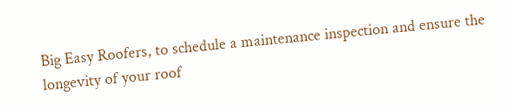Big Easy Roofers, to schedule a maintenance inspection and ensure the longevity of your roof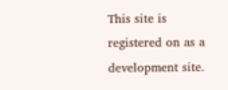This site is registered on as a development site.